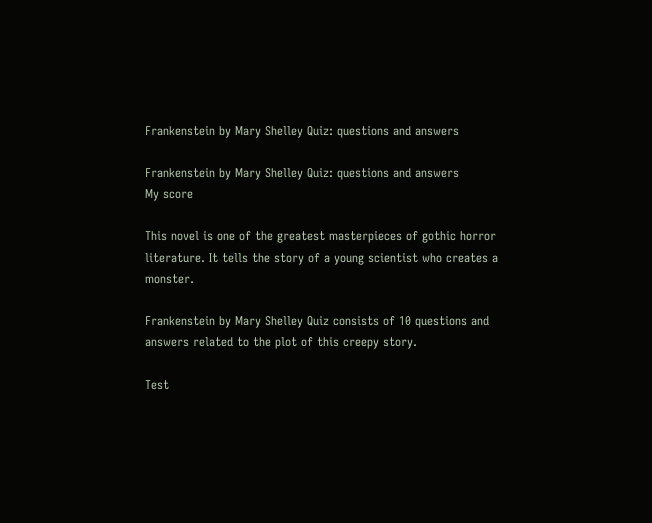Frankenstein by Mary Shelley Quiz: questions and answers

Frankenstein by Mary Shelley Quiz: questions and answers
My score

This novel is one of the greatest masterpieces of gothic horror literature. It tells the story of a young scientist who creates a monster.

Frankenstein by Mary Shelley Quiz consists of 10 questions and answers related to the plot of this creepy story.

Test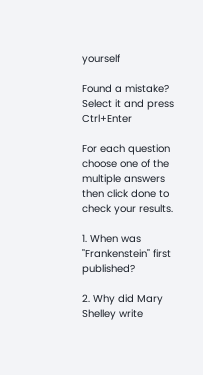yourself

Found a mistake? Select it and press Ctrl+Enter

For each question choose one of the multiple answers then click done to check your results.

1. When was "Frankenstein" first published?

2. Why did Mary Shelley write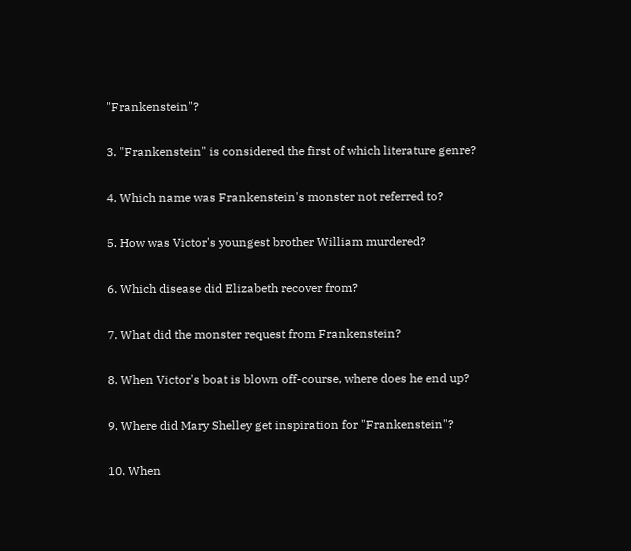"Frankenstein"?

3. "Frankenstein" is considered the first of which literature genre?

4. Which name was Frankenstein's monster not referred to?

5. How was Victor's youngest brother William murdered?

6. Which disease did Elizabeth recover from?

7. What did the monster request from Frankenstein?

8. When Victor's boat is blown off-course, where does he end up?

9. Where did Mary Shelley get inspiration for "Frankenstein"?

10. When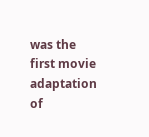was the first movie adaptation of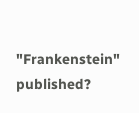"Frankenstein" published?